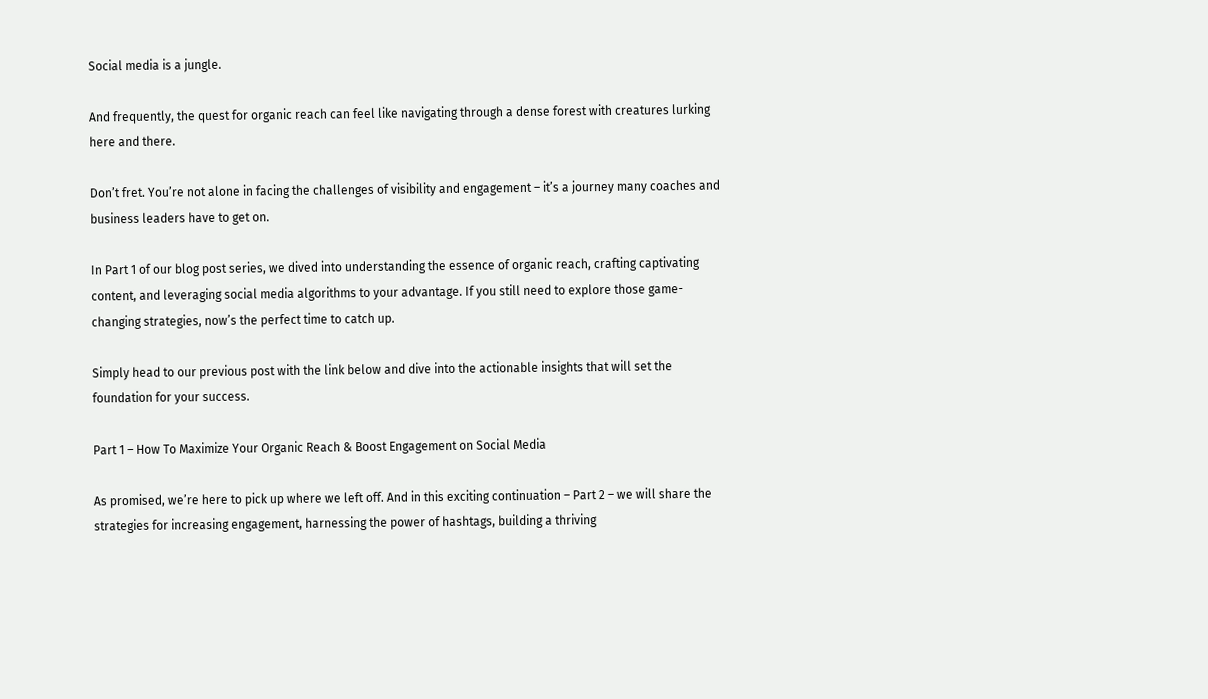Social media is a jungle.

And frequently, the quest for organic reach can feel like navigating through a dense forest with creatures lurking here and there.

Don’t fret. You’re not alone in facing the challenges of visibility and engagement – it’s a journey many coaches and business leaders have to get on.

In Part 1 of our blog post series, we dived into understanding the essence of organic reach, crafting captivating content, and leveraging social media algorithms to your advantage. If you still need to explore those game-changing strategies, now’s the perfect time to catch up.

Simply head to our previous post with the link below and dive into the actionable insights that will set the foundation for your success.

Part 1 – How To Maximize Your Organic Reach & Boost Engagement on Social Media

As promised, we’re here to pick up where we left off. And in this exciting continuation – Part 2 – we will share the strategies for increasing engagement, harnessing the power of hashtags, building a thriving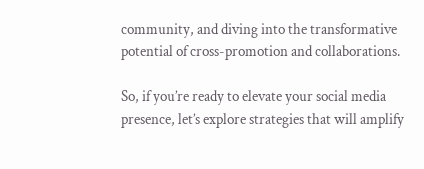community, and diving into the transformative potential of cross-promotion and collaborations.

So, if you’re ready to elevate your social media presence, let’s explore strategies that will amplify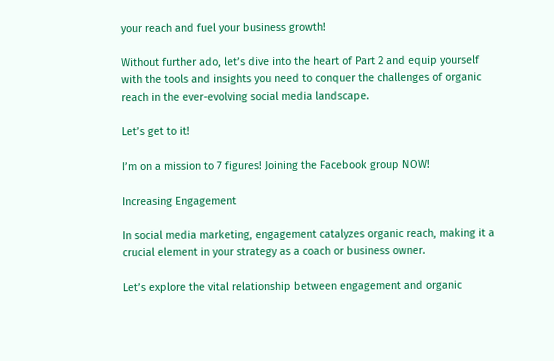your reach and fuel your business growth!

Without further ado, let’s dive into the heart of Part 2 and equip yourself with the tools and insights you need to conquer the challenges of organic reach in the ever-evolving social media landscape.

Let’s get to it!

I’m on a mission to 7 figures! Joining the Facebook group NOW!

Increasing Engagement

In social media marketing, engagement catalyzes organic reach, making it a crucial element in your strategy as a coach or business owner.

Let’s explore the vital relationship between engagement and organic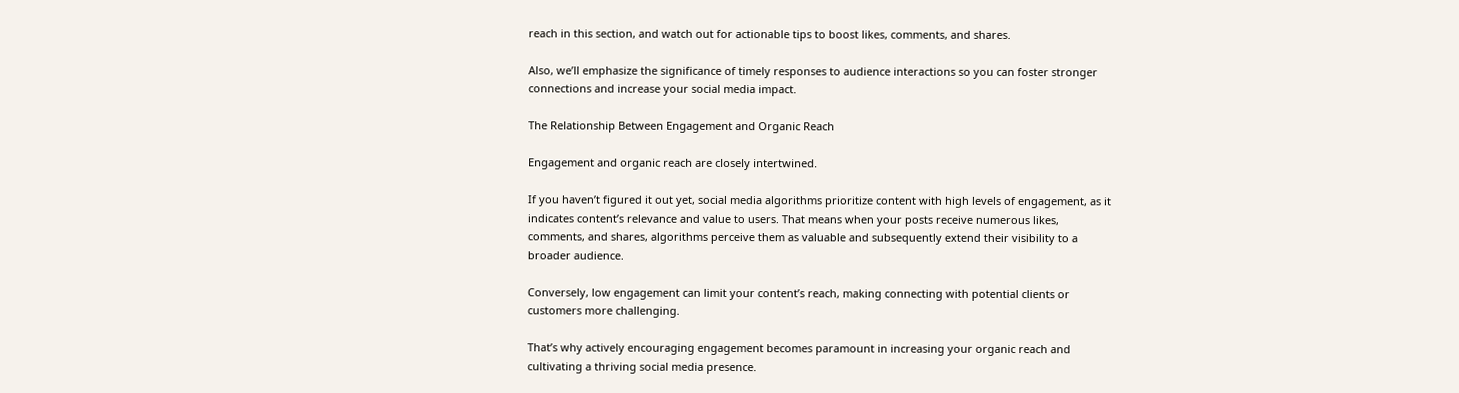reach in this section, and watch out for actionable tips to boost likes, comments, and shares.

Also, we’ll emphasize the significance of timely responses to audience interactions so you can foster stronger connections and increase your social media impact.

The Relationship Between Engagement and Organic Reach

Engagement and organic reach are closely intertwined.

If you haven’t figured it out yet, social media algorithms prioritize content with high levels of engagement, as it indicates content’s relevance and value to users. That means when your posts receive numerous likes, comments, and shares, algorithms perceive them as valuable and subsequently extend their visibility to a broader audience.

Conversely, low engagement can limit your content’s reach, making connecting with potential clients or customers more challenging.

That’s why actively encouraging engagement becomes paramount in increasing your organic reach and cultivating a thriving social media presence.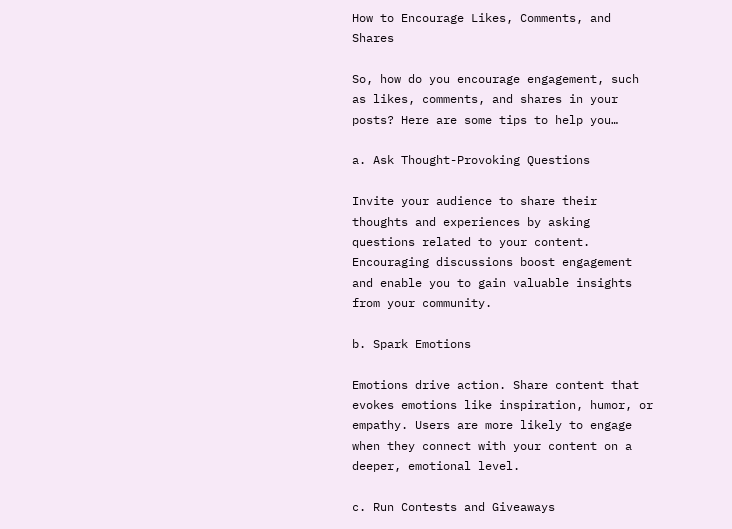How to Encourage Likes, Comments, and Shares

So, how do you encourage engagement, such as likes, comments, and shares in your posts? Here are some tips to help you…

a. Ask Thought-Provoking Questions

Invite your audience to share their thoughts and experiences by asking questions related to your content. Encouraging discussions boost engagement and enable you to gain valuable insights from your community.

b. Spark Emotions

Emotions drive action. Share content that evokes emotions like inspiration, humor, or empathy. Users are more likely to engage when they connect with your content on a deeper, emotional level.

c. Run Contests and Giveaways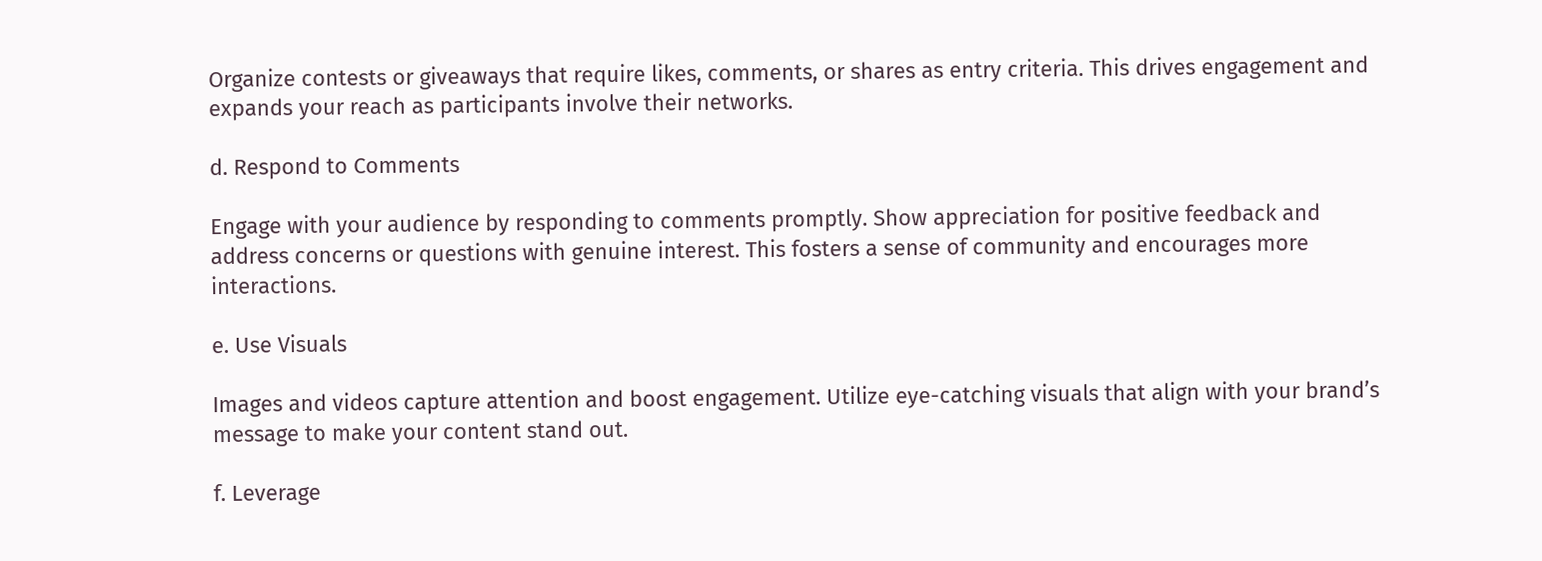Organize contests or giveaways that require likes, comments, or shares as entry criteria. This drives engagement and expands your reach as participants involve their networks.

d. Respond to Comments

Engage with your audience by responding to comments promptly. Show appreciation for positive feedback and address concerns or questions with genuine interest. This fosters a sense of community and encourages more interactions.

e. Use Visuals

Images and videos capture attention and boost engagement. Utilize eye-catching visuals that align with your brand’s message to make your content stand out.

f. Leverage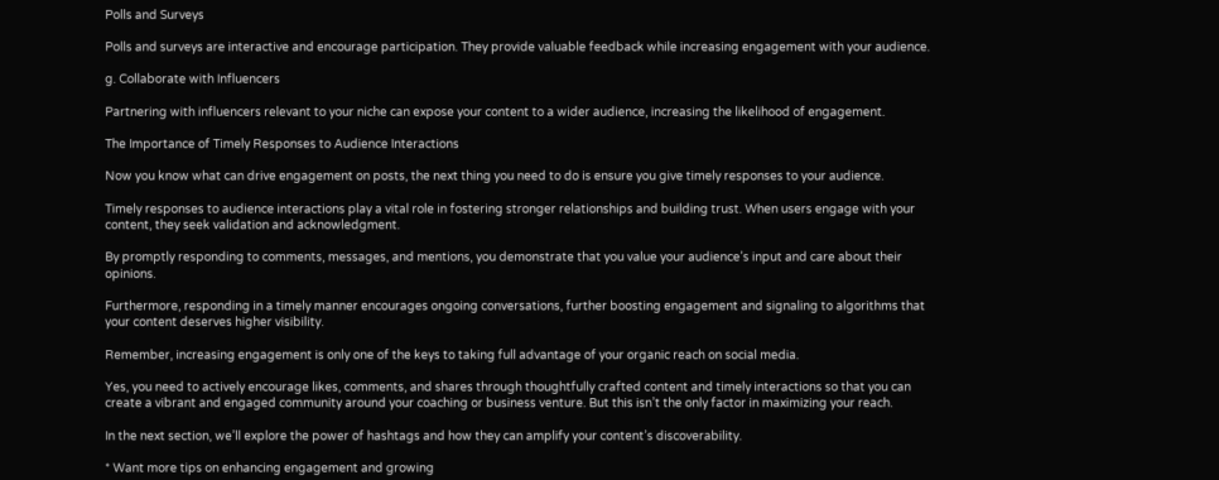Polls and Surveys

Polls and surveys are interactive and encourage participation. They provide valuable feedback while increasing engagement with your audience.

g. Collaborate with Influencers

Partnering with influencers relevant to your niche can expose your content to a wider audience, increasing the likelihood of engagement.

The Importance of Timely Responses to Audience Interactions

Now you know what can drive engagement on posts, the next thing you need to do is ensure you give timely responses to your audience.

Timely responses to audience interactions play a vital role in fostering stronger relationships and building trust. When users engage with your content, they seek validation and acknowledgment.

By promptly responding to comments, messages, and mentions, you demonstrate that you value your audience’s input and care about their opinions.

Furthermore, responding in a timely manner encourages ongoing conversations, further boosting engagement and signaling to algorithms that your content deserves higher visibility.

Remember, increasing engagement is only one of the keys to taking full advantage of your organic reach on social media.

Yes, you need to actively encourage likes, comments, and shares through thoughtfully crafted content and timely interactions so that you can create a vibrant and engaged community around your coaching or business venture. But this isn’t the only factor in maximizing your reach.

In the next section, we’ll explore the power of hashtags and how they can amplify your content’s discoverability.

* Want more tips on enhancing engagement and growing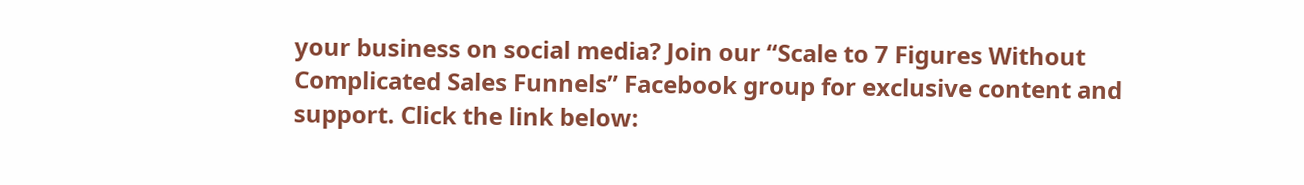your business on social media? Join our “Scale to 7 Figures Without Complicated Sales Funnels” Facebook group for exclusive content and support. Click the link below: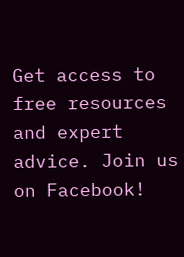Get access to free resources and expert advice. Join us on Facebook!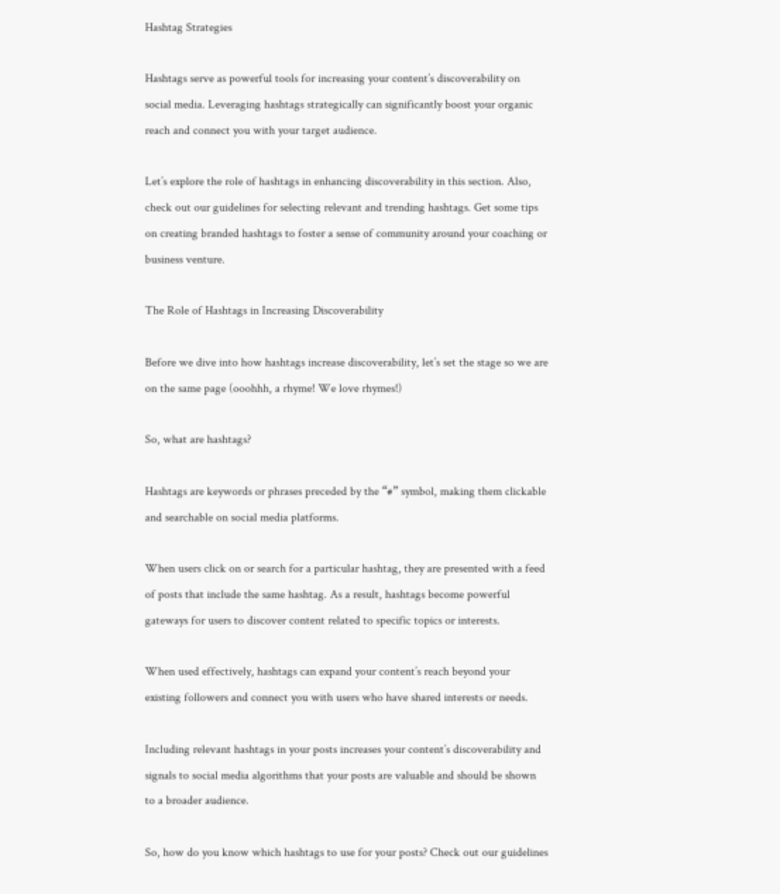Hashtag Strategies

Hashtags serve as powerful tools for increasing your content’s discoverability on social media. Leveraging hashtags strategically can significantly boost your organic reach and connect you with your target audience.

Let’s explore the role of hashtags in enhancing discoverability in this section. Also, check out our guidelines for selecting relevant and trending hashtags. Get some tips on creating branded hashtags to foster a sense of community around your coaching or business venture.

The Role of Hashtags in Increasing Discoverability

Before we dive into how hashtags increase discoverability, let’s set the stage so we are on the same page (ooohhh, a rhyme! We love rhymes!)

So, what are hashtags?

Hashtags are keywords or phrases preceded by the “#” symbol, making them clickable and searchable on social media platforms.

When users click on or search for a particular hashtag, they are presented with a feed of posts that include the same hashtag. As a result, hashtags become powerful gateways for users to discover content related to specific topics or interests.

When used effectively, hashtags can expand your content’s reach beyond your existing followers and connect you with users who have shared interests or needs.

Including relevant hashtags in your posts increases your content’s discoverability and signals to social media algorithms that your posts are valuable and should be shown to a broader audience.

So, how do you know which hashtags to use for your posts? Check out our guidelines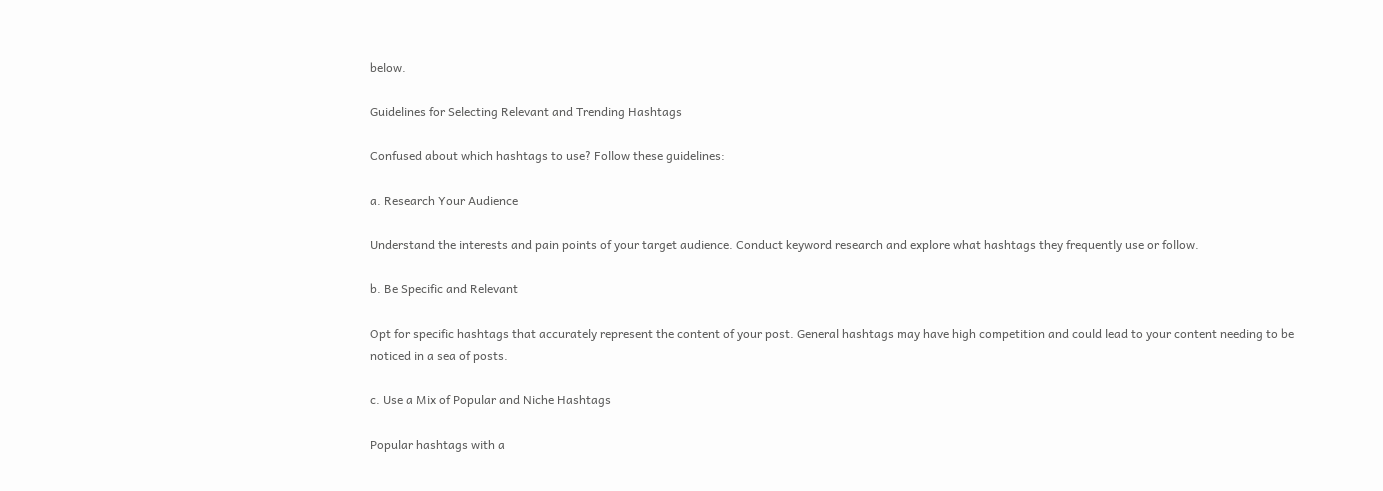below.

Guidelines for Selecting Relevant and Trending Hashtags

Confused about which hashtags to use? Follow these guidelines:

a. Research Your Audience

Understand the interests and pain points of your target audience. Conduct keyword research and explore what hashtags they frequently use or follow.

b. Be Specific and Relevant

Opt for specific hashtags that accurately represent the content of your post. General hashtags may have high competition and could lead to your content needing to be noticed in a sea of posts.

c. Use a Mix of Popular and Niche Hashtags

Popular hashtags with a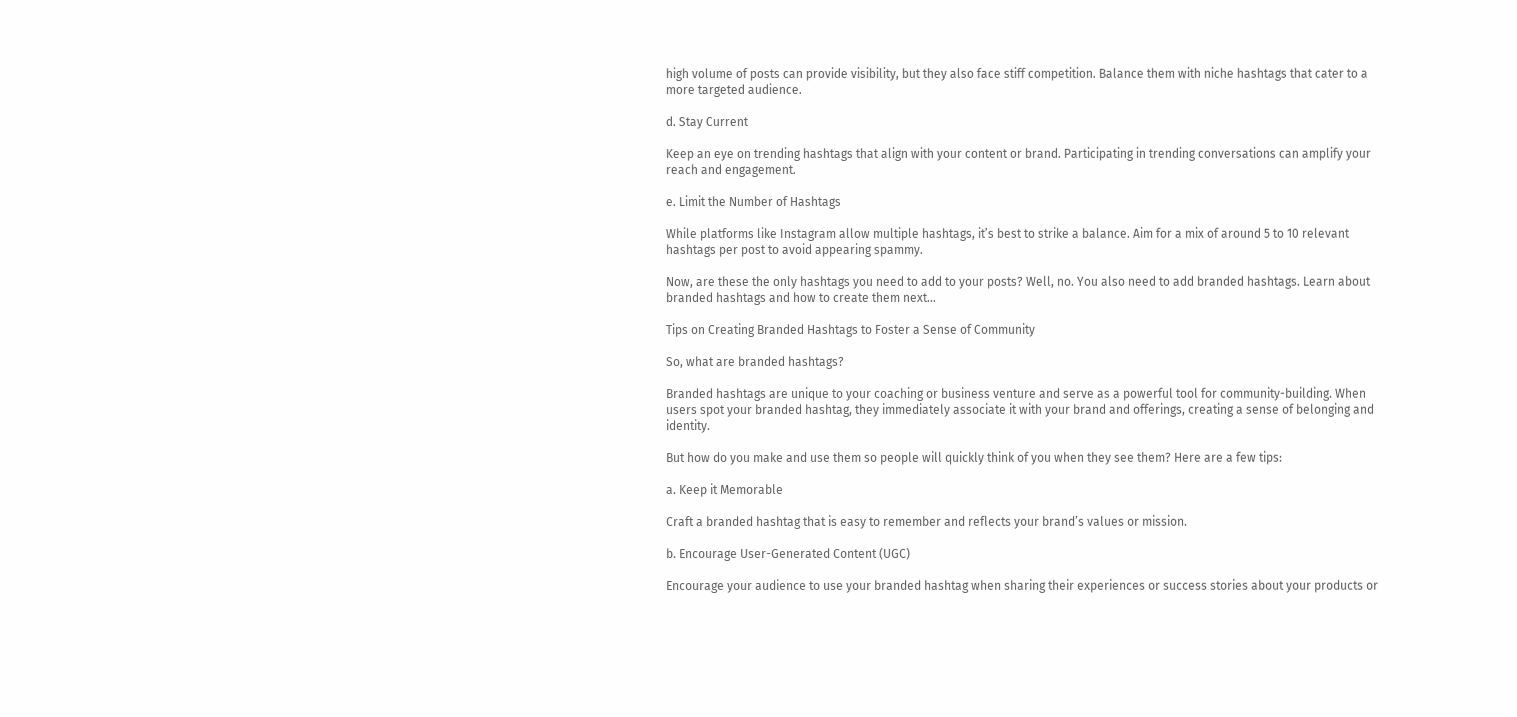high volume of posts can provide visibility, but they also face stiff competition. Balance them with niche hashtags that cater to a more targeted audience.

d. Stay Current

Keep an eye on trending hashtags that align with your content or brand. Participating in trending conversations can amplify your reach and engagement.

e. Limit the Number of Hashtags

While platforms like Instagram allow multiple hashtags, it’s best to strike a balance. Aim for a mix of around 5 to 10 relevant hashtags per post to avoid appearing spammy.

Now, are these the only hashtags you need to add to your posts? Well, no. You also need to add branded hashtags. Learn about branded hashtags and how to create them next…

Tips on Creating Branded Hashtags to Foster a Sense of Community

So, what are branded hashtags?

Branded hashtags are unique to your coaching or business venture and serve as a powerful tool for community-building. When users spot your branded hashtag, they immediately associate it with your brand and offerings, creating a sense of belonging and identity.

But how do you make and use them so people will quickly think of you when they see them? Here are a few tips:

a. Keep it Memorable

Craft a branded hashtag that is easy to remember and reflects your brand’s values or mission.

b. Encourage User-Generated Content (UGC)

Encourage your audience to use your branded hashtag when sharing their experiences or success stories about your products or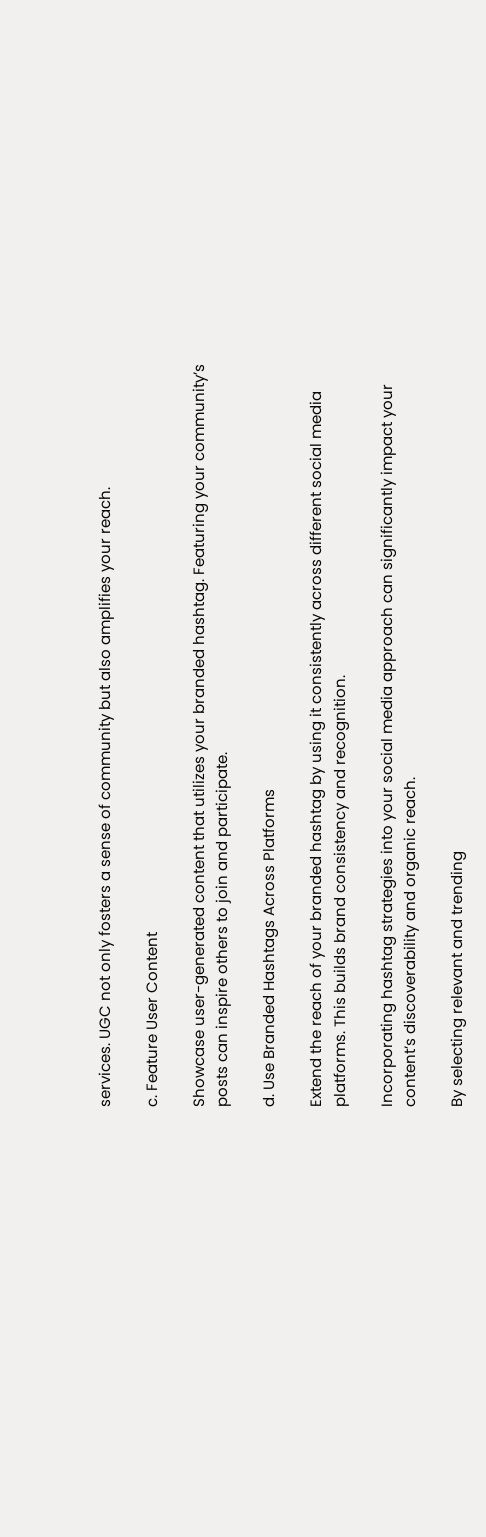services. UGC not only fosters a sense of community but also amplifies your reach.

c. Feature User Content

Showcase user-generated content that utilizes your branded hashtag. Featuring your community’s posts can inspire others to join and participate.

d. Use Branded Hashtags Across Platforms

Extend the reach of your branded hashtag by using it consistently across different social media platforms. This builds brand consistency and recognition.

Incorporating hashtag strategies into your social media approach can significantly impact your content’s discoverability and organic reach.

By selecting relevant and trending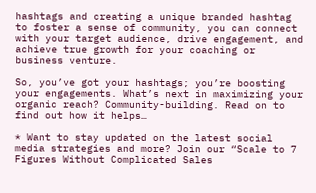hashtags and creating a unique branded hashtag to foster a sense of community, you can connect with your target audience, drive engagement, and achieve true growth for your coaching or business venture.

So, you’ve got your hashtags; you’re boosting your engagements. What’s next in maximizing your organic reach? Community-building. Read on to find out how it helps…

* Want to stay updated on the latest social media strategies and more? Join our “Scale to 7 Figures Without Complicated Sales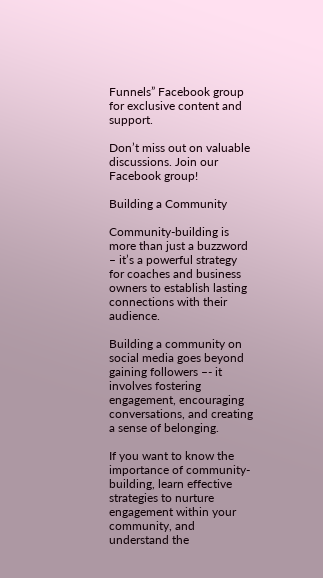Funnels” Facebook group for exclusive content and support.

Don’t miss out on valuable discussions. Join our Facebook group!

Building a Community

Community-building is more than just a buzzword – it’s a powerful strategy for coaches and business owners to establish lasting connections with their audience.

Building a community on social media goes beyond gaining followers –- it involves fostering engagement, encouraging conversations, and creating a sense of belonging.

If you want to know the importance of community-building, learn effective strategies to nurture engagement within your community, and understand the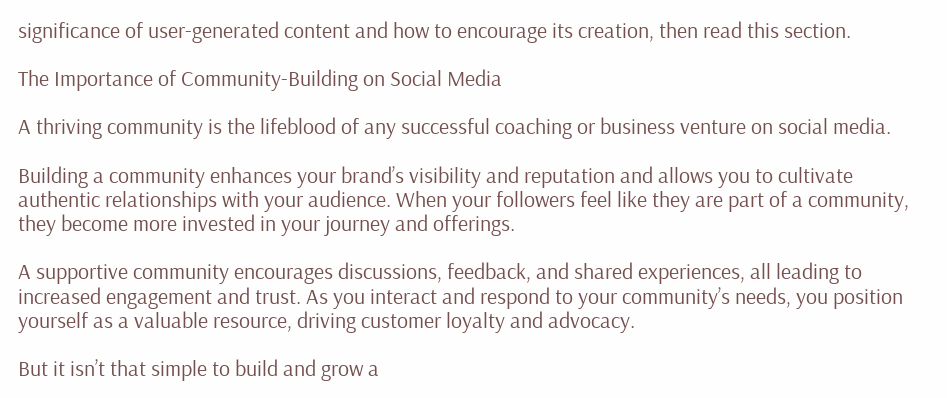significance of user-generated content and how to encourage its creation, then read this section.

The Importance of Community-Building on Social Media

A thriving community is the lifeblood of any successful coaching or business venture on social media.

Building a community enhances your brand’s visibility and reputation and allows you to cultivate authentic relationships with your audience. When your followers feel like they are part of a community, they become more invested in your journey and offerings.

A supportive community encourages discussions, feedback, and shared experiences, all leading to increased engagement and trust. As you interact and respond to your community’s needs, you position yourself as a valuable resource, driving customer loyalty and advocacy.

But it isn’t that simple to build and grow a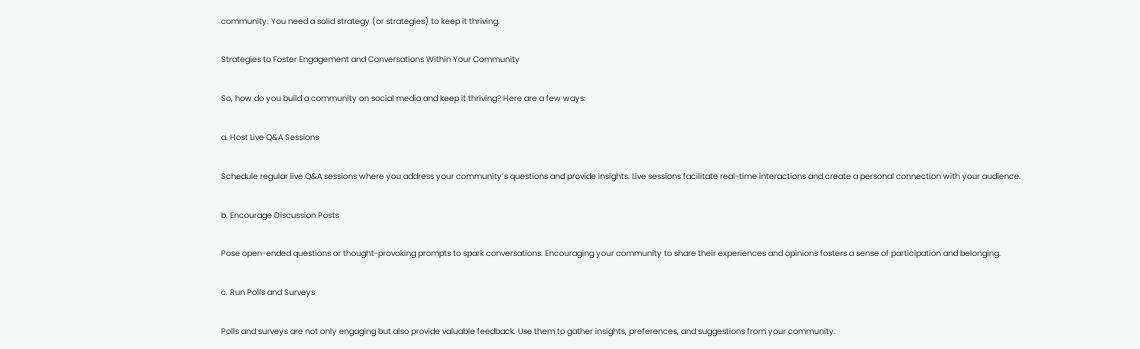community. You need a solid strategy (or strategies) to keep it thriving.

Strategies to Foster Engagement and Conversations Within Your Community

So, how do you build a community on social media and keep it thriving? Here are a few ways:

a. Host Live Q&A Sessions

Schedule regular live Q&A sessions where you address your community’s questions and provide insights. Live sessions facilitate real-time interactions and create a personal connection with your audience.

b. Encourage Discussion Posts

Pose open-ended questions or thought-provoking prompts to spark conversations. Encouraging your community to share their experiences and opinions fosters a sense of participation and belonging.

c. Run Polls and Surveys

Polls and surveys are not only engaging but also provide valuable feedback. Use them to gather insights, preferences, and suggestions from your community.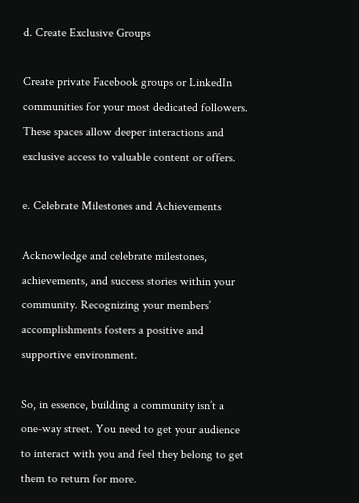d. Create Exclusive Groups

Create private Facebook groups or LinkedIn communities for your most dedicated followers. These spaces allow deeper interactions and exclusive access to valuable content or offers.

e. Celebrate Milestones and Achievements

Acknowledge and celebrate milestones, achievements, and success stories within your community. Recognizing your members’ accomplishments fosters a positive and supportive environment.

So, in essence, building a community isn’t a one-way street. You need to get your audience to interact with you and feel they belong to get them to return for more.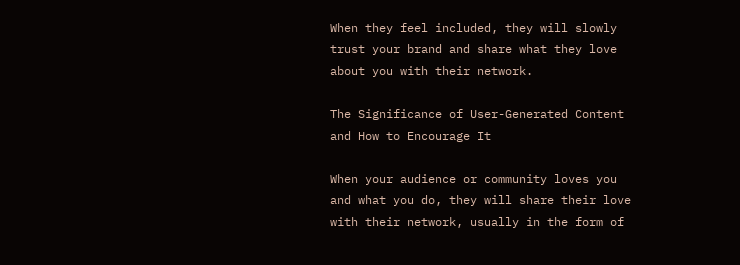When they feel included, they will slowly trust your brand and share what they love about you with their network.

The Significance of User-Generated Content and How to Encourage It

When your audience or community loves you and what you do, they will share their love with their network, usually in the form of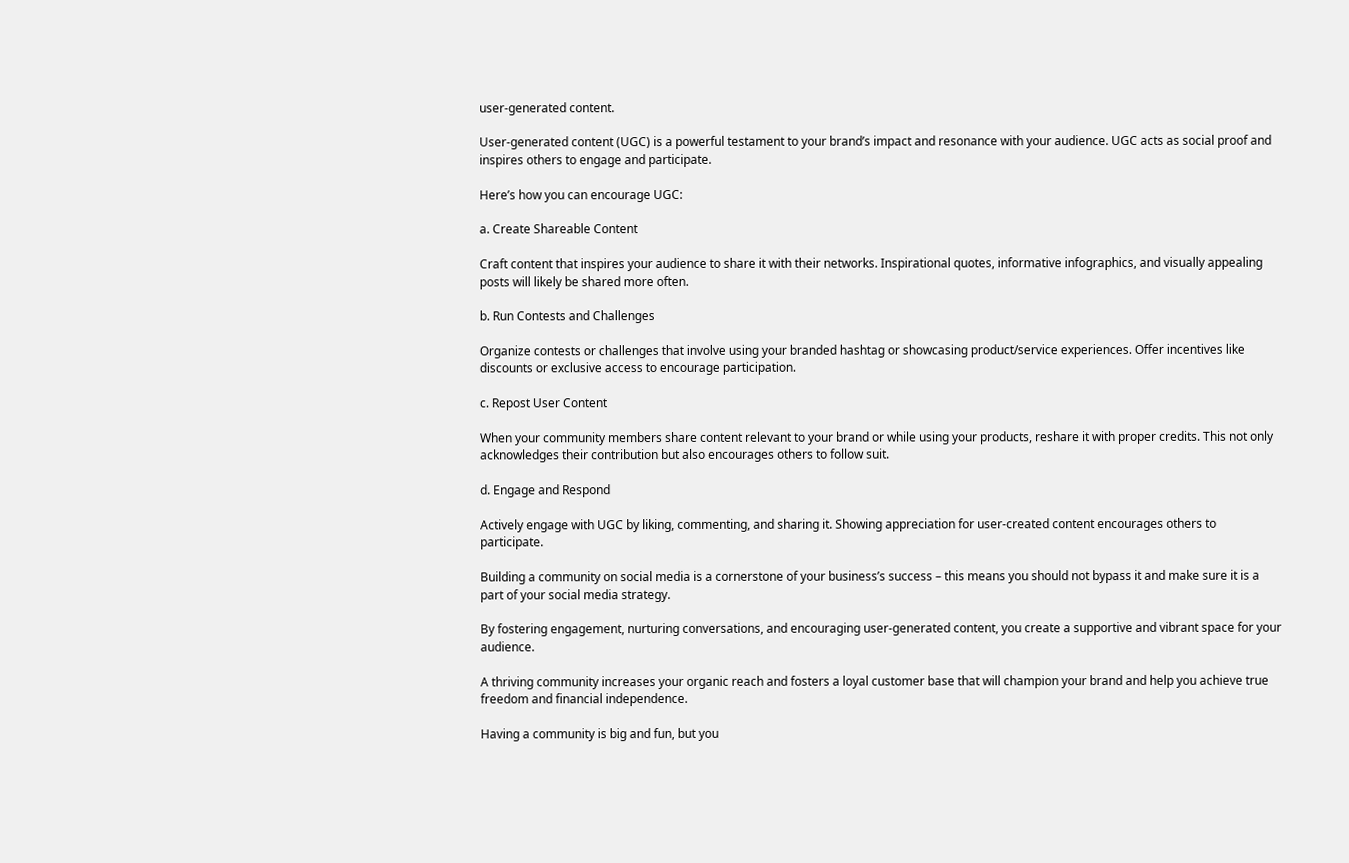user-generated content.

User-generated content (UGC) is a powerful testament to your brand’s impact and resonance with your audience. UGC acts as social proof and inspires others to engage and participate.

Here’s how you can encourage UGC:

a. Create Shareable Content

Craft content that inspires your audience to share it with their networks. Inspirational quotes, informative infographics, and visually appealing posts will likely be shared more often.

b. Run Contests and Challenges

Organize contests or challenges that involve using your branded hashtag or showcasing product/service experiences. Offer incentives like discounts or exclusive access to encourage participation.

c. Repost User Content

When your community members share content relevant to your brand or while using your products, reshare it with proper credits. This not only acknowledges their contribution but also encourages others to follow suit.

d. Engage and Respond

Actively engage with UGC by liking, commenting, and sharing it. Showing appreciation for user-created content encourages others to participate.

Building a community on social media is a cornerstone of your business’s success – this means you should not bypass it and make sure it is a part of your social media strategy.

By fostering engagement, nurturing conversations, and encouraging user-generated content, you create a supportive and vibrant space for your audience.

A thriving community increases your organic reach and fosters a loyal customer base that will champion your brand and help you achieve true freedom and financial independence.

Having a community is big and fun, but you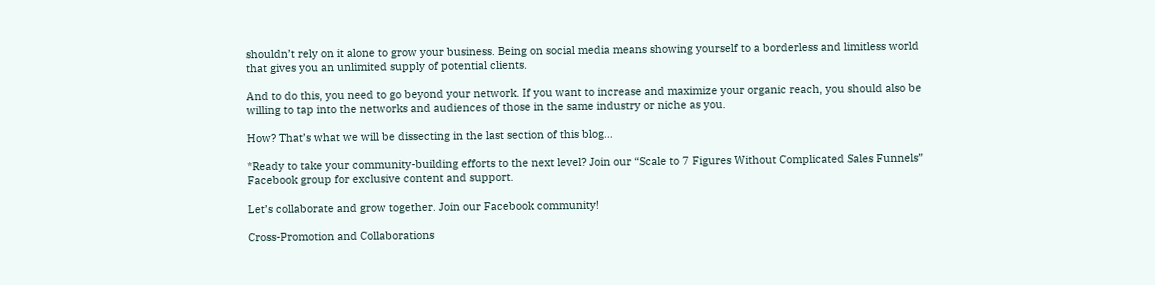shouldn’t rely on it alone to grow your business. Being on social media means showing yourself to a borderless and limitless world that gives you an unlimited supply of potential clients.

And to do this, you need to go beyond your network. If you want to increase and maximize your organic reach, you should also be willing to tap into the networks and audiences of those in the same industry or niche as you.

How? That’s what we will be dissecting in the last section of this blog…

*Ready to take your community-building efforts to the next level? Join our “Scale to 7 Figures Without Complicated Sales Funnels” Facebook group for exclusive content and support.

Let’s collaborate and grow together. Join our Facebook community!

Cross-Promotion and Collaborations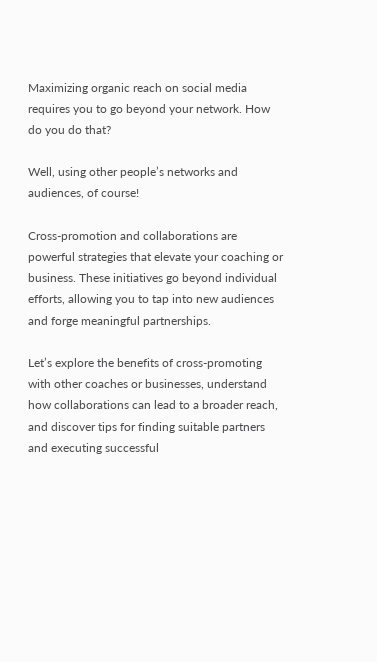Maximizing organic reach on social media requires you to go beyond your network. How do you do that?

Well, using other people’s networks and audiences, of course!

Cross-promotion and collaborations are powerful strategies that elevate your coaching or business. These initiatives go beyond individual efforts, allowing you to tap into new audiences and forge meaningful partnerships.

Let’s explore the benefits of cross-promoting with other coaches or businesses, understand how collaborations can lead to a broader reach, and discover tips for finding suitable partners and executing successful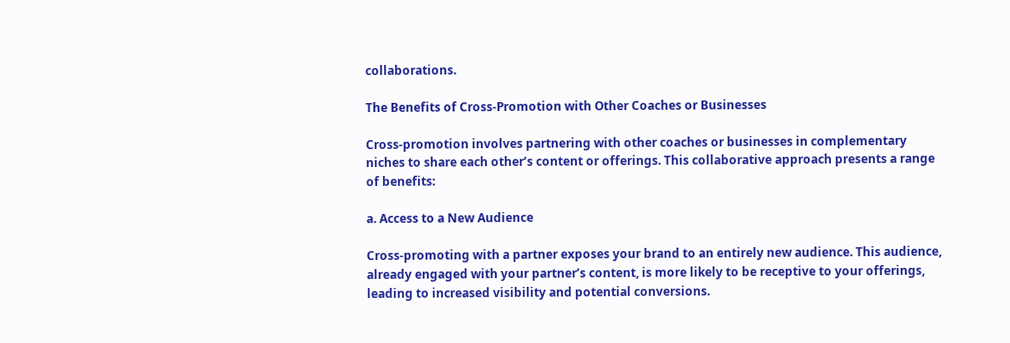collaborations.

The Benefits of Cross-Promotion with Other Coaches or Businesses

Cross-promotion involves partnering with other coaches or businesses in complementary niches to share each other’s content or offerings. This collaborative approach presents a range of benefits:

a. Access to a New Audience

Cross-promoting with a partner exposes your brand to an entirely new audience. This audience, already engaged with your partner’s content, is more likely to be receptive to your offerings, leading to increased visibility and potential conversions.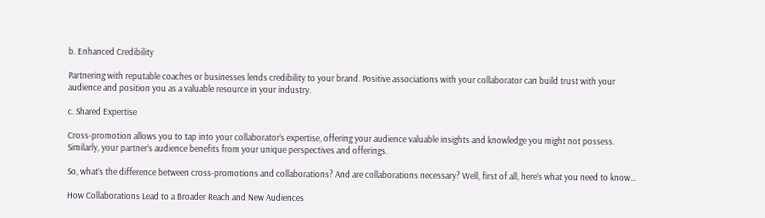b. Enhanced Credibility

Partnering with reputable coaches or businesses lends credibility to your brand. Positive associations with your collaborator can build trust with your audience and position you as a valuable resource in your industry.

c. Shared Expertise

Cross-promotion allows you to tap into your collaborator’s expertise, offering your audience valuable insights and knowledge you might not possess. Similarly, your partner’s audience benefits from your unique perspectives and offerings.

So, what’s the difference between cross-promotions and collaborations? And are collaborations necessary? Well, first of all, here’s what you need to know…

How Collaborations Lead to a Broader Reach and New Audiences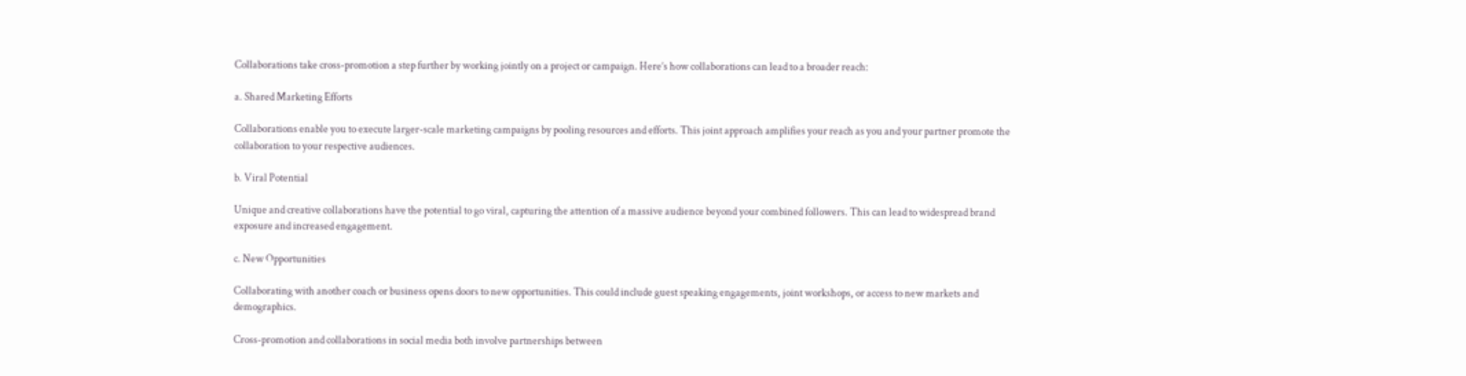Collaborations take cross-promotion a step further by working jointly on a project or campaign. Here’s how collaborations can lead to a broader reach:

a. Shared Marketing Efforts

Collaborations enable you to execute larger-scale marketing campaigns by pooling resources and efforts. This joint approach amplifies your reach as you and your partner promote the collaboration to your respective audiences.

b. Viral Potential

Unique and creative collaborations have the potential to go viral, capturing the attention of a massive audience beyond your combined followers. This can lead to widespread brand exposure and increased engagement.

c. New Opportunities

Collaborating with another coach or business opens doors to new opportunities. This could include guest speaking engagements, joint workshops, or access to new markets and demographics.

Cross-promotion and collaborations in social media both involve partnerships between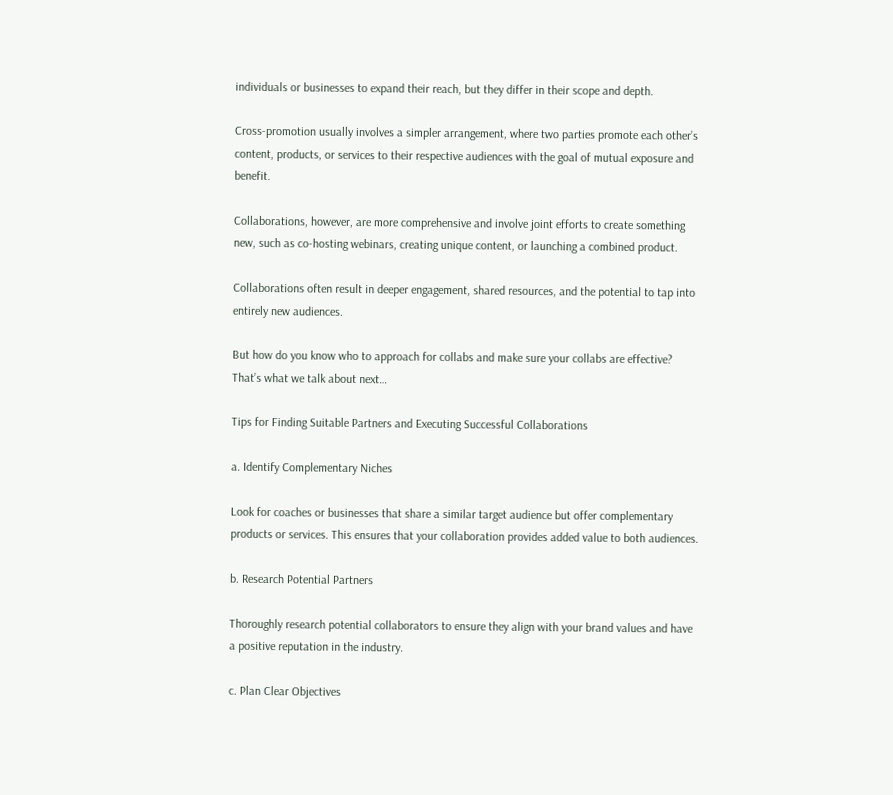individuals or businesses to expand their reach, but they differ in their scope and depth.

Cross-promotion usually involves a simpler arrangement, where two parties promote each other’s content, products, or services to their respective audiences with the goal of mutual exposure and benefit.

Collaborations, however, are more comprehensive and involve joint efforts to create something new, such as co-hosting webinars, creating unique content, or launching a combined product.

Collaborations often result in deeper engagement, shared resources, and the potential to tap into entirely new audiences.

But how do you know who to approach for collabs and make sure your collabs are effective? That’s what we talk about next…

Tips for Finding Suitable Partners and Executing Successful Collaborations

a. Identify Complementary Niches

Look for coaches or businesses that share a similar target audience but offer complementary products or services. This ensures that your collaboration provides added value to both audiences.

b. Research Potential Partners

Thoroughly research potential collaborators to ensure they align with your brand values and have a positive reputation in the industry.

c. Plan Clear Objectives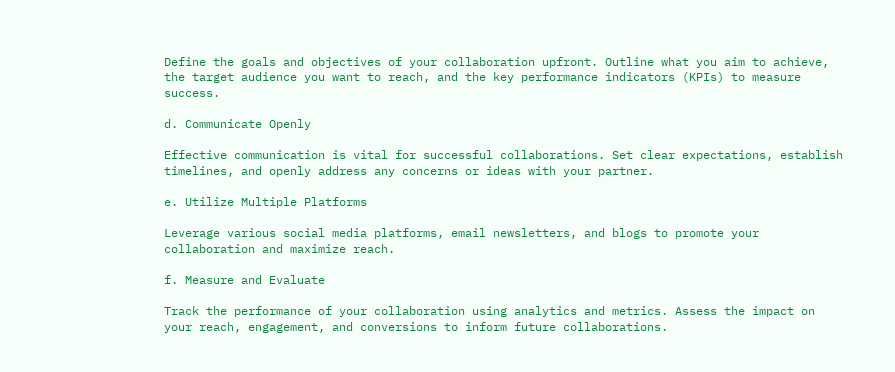Define the goals and objectives of your collaboration upfront. Outline what you aim to achieve, the target audience you want to reach, and the key performance indicators (KPIs) to measure success.

d. Communicate Openly

Effective communication is vital for successful collaborations. Set clear expectations, establish timelines, and openly address any concerns or ideas with your partner.

e. Utilize Multiple Platforms

Leverage various social media platforms, email newsletters, and blogs to promote your collaboration and maximize reach.

f. Measure and Evaluate

Track the performance of your collaboration using analytics and metrics. Assess the impact on your reach, engagement, and conversions to inform future collaborations.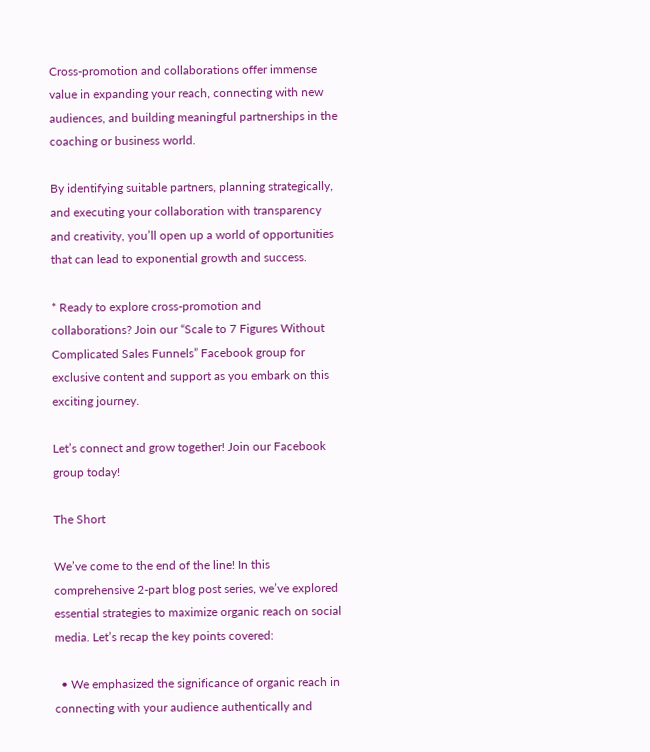Cross-promotion and collaborations offer immense value in expanding your reach, connecting with new audiences, and building meaningful partnerships in the coaching or business world.

By identifying suitable partners, planning strategically, and executing your collaboration with transparency and creativity, you’ll open up a world of opportunities that can lead to exponential growth and success.

* Ready to explore cross-promotion and collaborations? Join our “Scale to 7 Figures Without Complicated Sales Funnels” Facebook group for exclusive content and support as you embark on this exciting journey.

Let’s connect and grow together! Join our Facebook group today!

The Short

We’ve come to the end of the line! In this comprehensive 2-part blog post series, we’ve explored essential strategies to maximize organic reach on social media. Let’s recap the key points covered:

  • We emphasized the significance of organic reach in connecting with your audience authentically and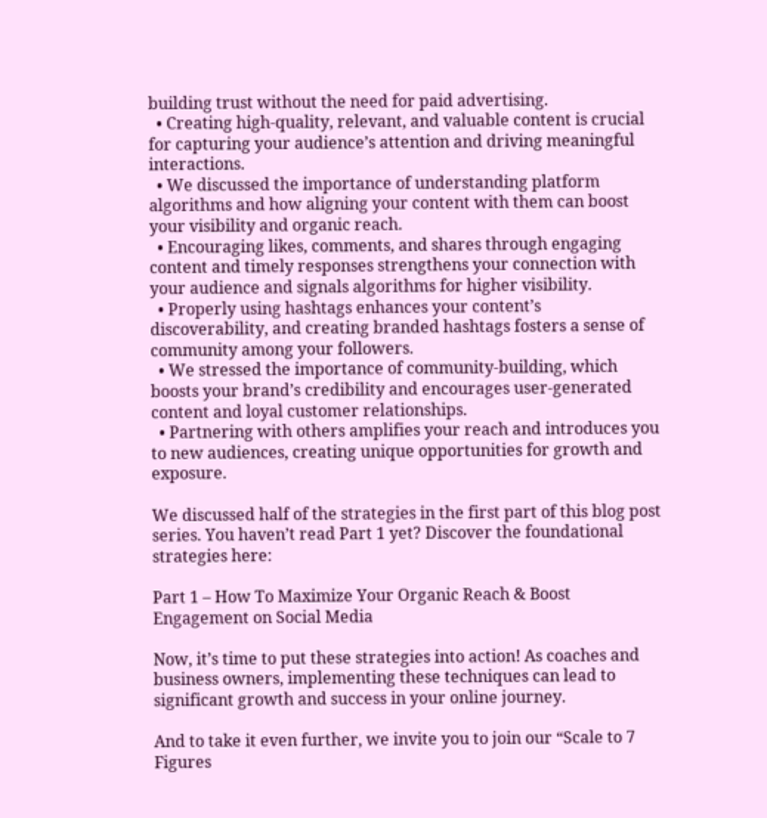building trust without the need for paid advertising.
  • Creating high-quality, relevant, and valuable content is crucial for capturing your audience’s attention and driving meaningful interactions.
  • We discussed the importance of understanding platform algorithms and how aligning your content with them can boost your visibility and organic reach.
  • Encouraging likes, comments, and shares through engaging content and timely responses strengthens your connection with your audience and signals algorithms for higher visibility.
  • Properly using hashtags enhances your content’s discoverability, and creating branded hashtags fosters a sense of community among your followers.
  • We stressed the importance of community-building, which boosts your brand’s credibility and encourages user-generated content and loyal customer relationships.
  • Partnering with others amplifies your reach and introduces you to new audiences, creating unique opportunities for growth and exposure.

We discussed half of the strategies in the first part of this blog post series. You haven’t read Part 1 yet? Discover the foundational strategies here:

Part 1 – How To Maximize Your Organic Reach & Boost Engagement on Social Media

Now, it’s time to put these strategies into action! As coaches and business owners, implementing these techniques can lead to significant growth and success in your online journey.

And to take it even further, we invite you to join our “Scale to 7 Figures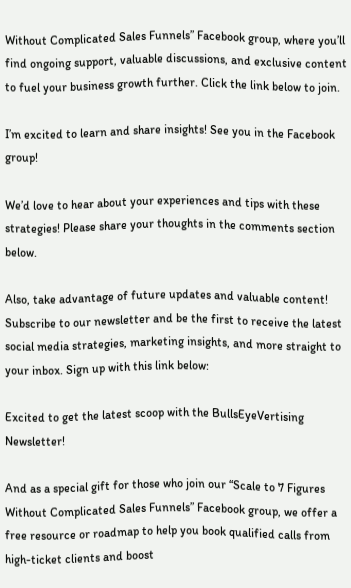Without Complicated Sales Funnels” Facebook group, where you’ll find ongoing support, valuable discussions, and exclusive content to fuel your business growth further. Click the link below to join.

I’m excited to learn and share insights! See you in the Facebook group!

We’d love to hear about your experiences and tips with these strategies! Please share your thoughts in the comments section below.

Also, take advantage of future updates and valuable content! Subscribe to our newsletter and be the first to receive the latest social media strategies, marketing insights, and more straight to your inbox. Sign up with this link below:

Excited to get the latest scoop with the BullsEyeVertising Newsletter!

And as a special gift for those who join our “Scale to 7 Figures Without Complicated Sales Funnels” Facebook group, we offer a free resource or roadmap to help you book qualified calls from high-ticket clients and boost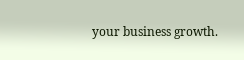your business growth.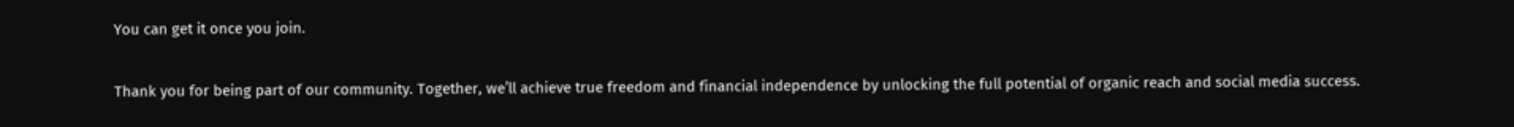You can get it once you join.

Thank you for being part of our community. Together, we’ll achieve true freedom and financial independence by unlocking the full potential of organic reach and social media success.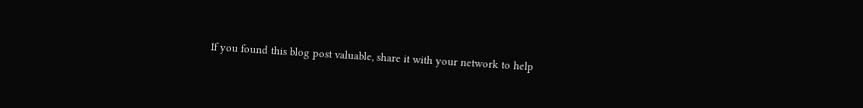If you found this blog post valuable, share it with your network to help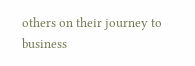others on their journey to business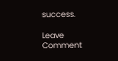success.

Leave Comment